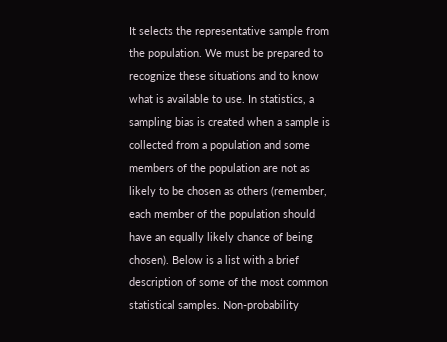It selects the representative sample from the population. We must be prepared to recognize these situations and to know what is available to use. In statistics, a sampling bias is created when a sample is collected from a population and some members of the population are not as likely to be chosen as others (remember, each member of the population should have an equally likely chance of being chosen). Below is a list with a brief description of some of the most common statistical samples. Non-probability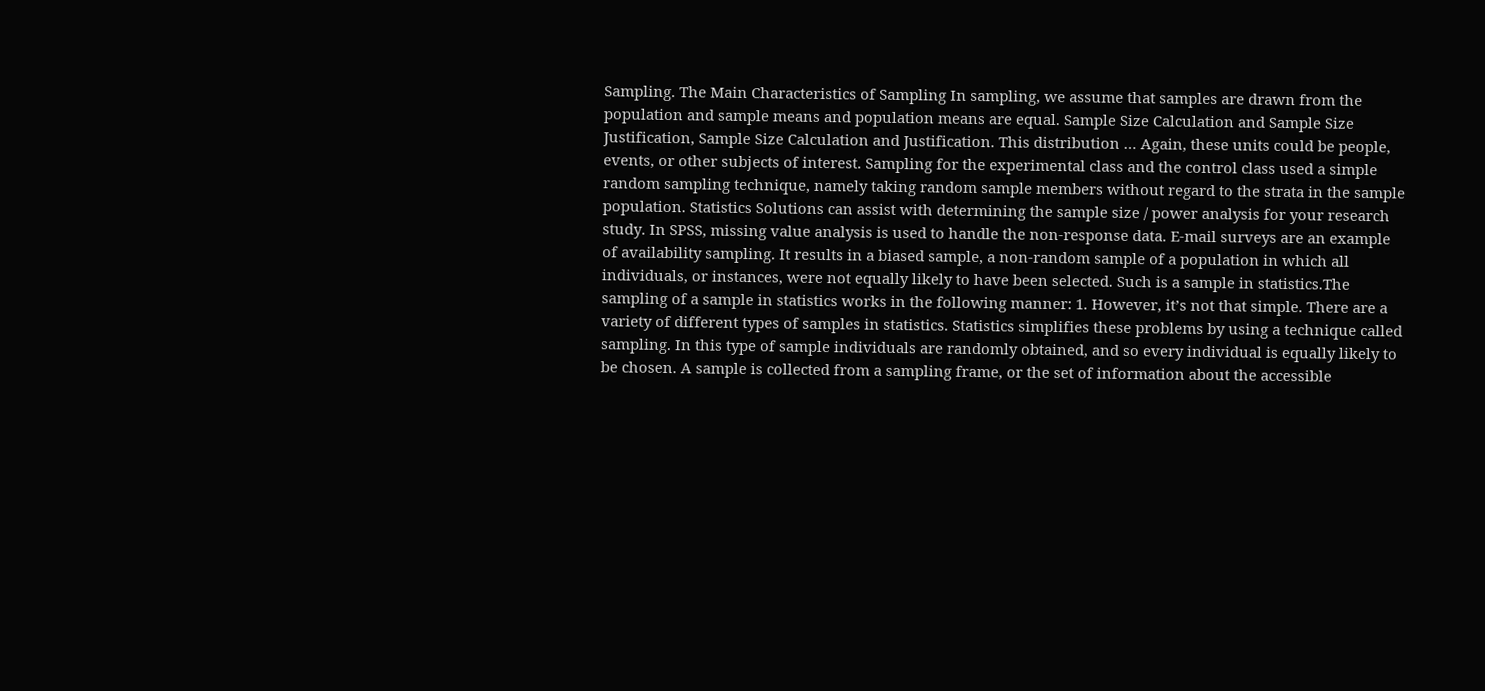Sampling. The Main Characteristics of Sampling In sampling, we assume that samples are drawn from the population and sample means and population means are equal. Sample Size Calculation and Sample Size Justification, Sample Size Calculation and Justification. This distribution … Again, these units could be people, events, or other subjects of interest. Sampling for the experimental class and the control class used a simple random sampling technique, namely taking random sample members without regard to the strata in the sample population. Statistics Solutions can assist with determining the sample size / power analysis for your research study. In SPSS, missing value analysis is used to handle the non-response data. E-mail surveys are an example of availability sampling. It results in a biased sample, a non-random sample of a population in which all individuals, or instances, were not equally likely to have been selected. Such is a sample in statistics.The sampling of a sample in statistics works in the following manner: 1. However, it’s not that simple. There are a variety of different types of samples in statistics. Statistics simplifies these problems by using a technique called sampling. In this type of sample individuals are randomly obtained, and so every individual is equally likely to be chosen. A sample is collected from a sampling frame, or the set of information about the accessible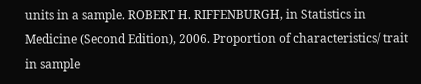units in a sample. ROBERT H. RIFFENBURGH, in Statistics in Medicine (Second Edition), 2006. Proportion of characteristics/ trait in sample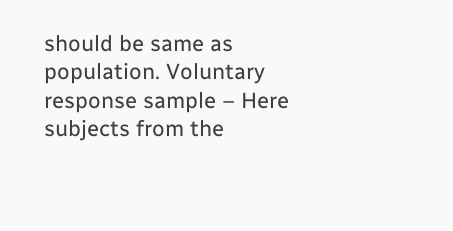should be same as population. Voluntary response sample – Here subjects from the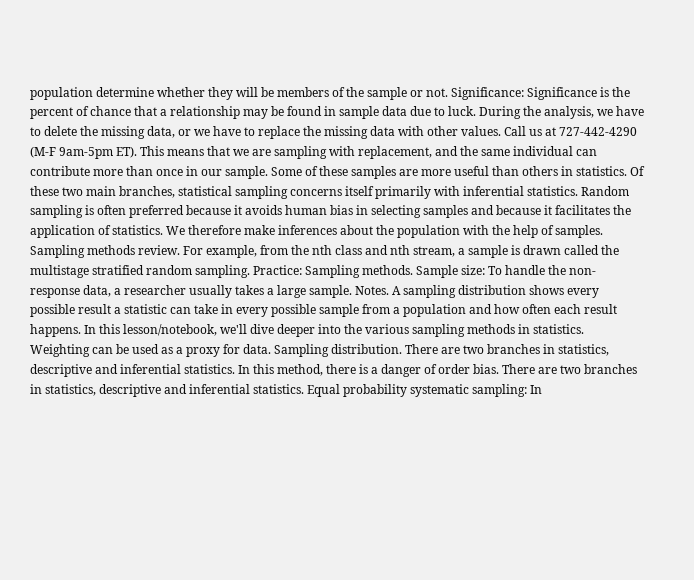population determine whether they will be members of the sample or not. Significance: Significance is the percent of chance that a relationship may be found in sample data due to luck. During the analysis, we have to delete the missing data, or we have to replace the missing data with other values. Call us at 727-442-4290 (M-F 9am-5pm ET). This means that we are sampling with replacement, and the same individual can contribute more than once in our sample. Some of these samples are more useful than others in statistics. Of these two main branches, statistical sampling concerns itself primarily with inferential statistics. Random sampling is often preferred because it avoids human bias in selecting samples and because it facilitates the application of statistics. We therefore make inferences about the population with the help of samples. Sampling methods review. For example, from the nth class and nth stream, a sample is drawn called the multistage stratified random sampling. Practice: Sampling methods. Sample size: To handle the non-response data, a researcher usually takes a large sample. Notes. A sampling distribution shows every possible result a statistic can take in every possible sample from a population and how often each result happens. In this lesson/notebook, we'll dive deeper into the various sampling methods in statistics. Weighting can be used as a proxy for data. Sampling distribution. There are two branches in statistics, descriptive and inferential statistics. In this method, there is a danger of order bias. There are two branches in statistics, descriptive and inferential statistics. Equal probability systematic sampling: In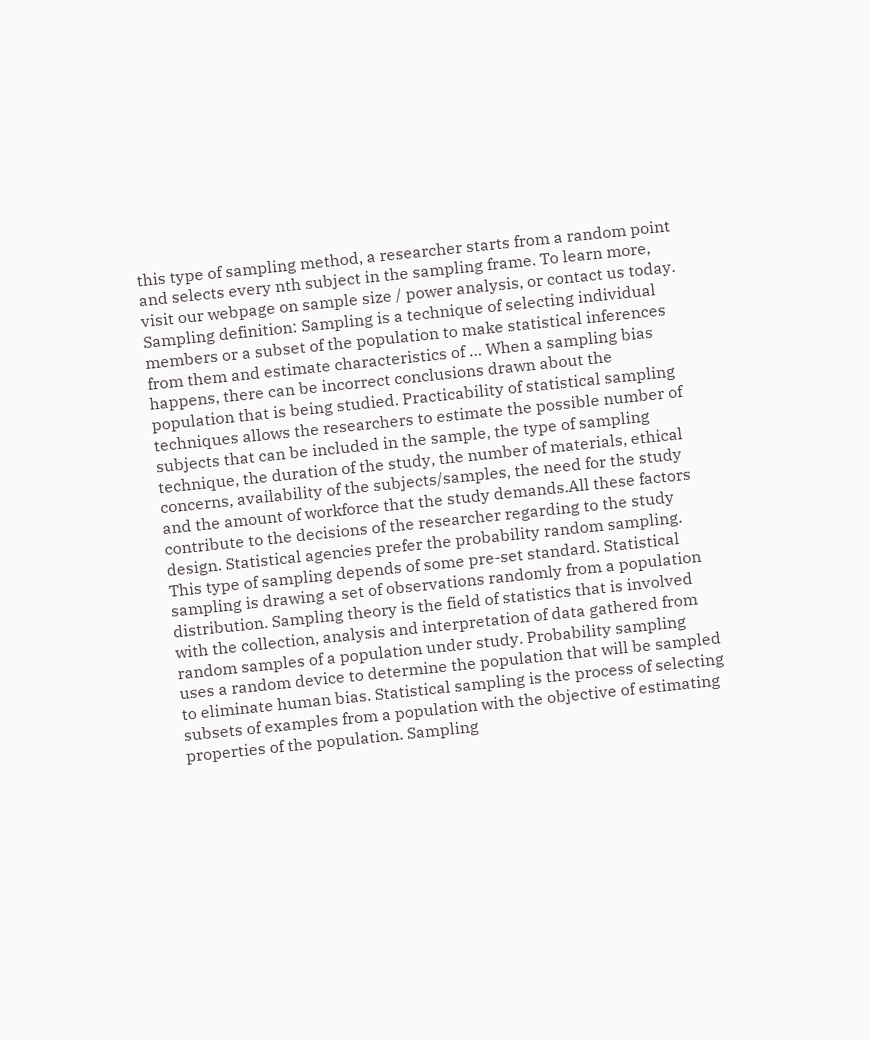this type of sampling method, a researcher starts from a random point and selects every nth subject in the sampling frame. To learn more, visit our webpage on sample size / power analysis, or contact us today. Sampling definition: Sampling is a technique of selecting individual members or a subset of the population to make statistical inferences from them and estimate characteristics of … When a sampling bias happens, there can be incorrect conclusions drawn about the population that is being studied. Practicability of statistical sampling techniques allows the researchers to estimate the possible number of subjects that can be included in the sample, the type of sampling technique, the duration of the study, the number of materials, ethical concerns, availability of the subjects/samples, the need for the study and the amount of workforce that the study demands.All these factors contribute to the decisions of the researcher regarding to the study design. Statistical agencies prefer the probability random sampling. This type of sampling depends of some pre-set standard. Statistical sampling is drawing a set of observations randomly from a population distribution. Sampling theory is the field of statistics that is involved with the collection, analysis and interpretation of data gathered from random samples of a population under study. Probability sampling uses a random device to determine the population that will be sampled to eliminate human bias. Statistical sampling is the process of selecting subsets of examples from a population with the objective of estimating properties of the population. Sampling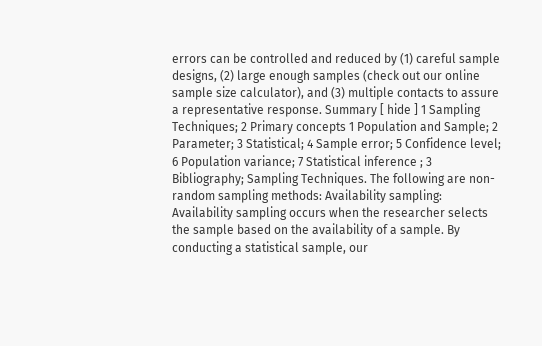errors can be controlled and reduced by (1) careful sample designs, (2) large enough samples (check out our online sample size calculator), and (3) multiple contacts to assure a representative response. Summary [ hide ] 1 Sampling Techniques; 2 Primary concepts 1 Population and Sample; 2 Parameter; 3 Statistical; 4 Sample error; 5 Confidence level; 6 Population variance; 7 Statistical inference ; 3 Bibliography; Sampling Techniques. The following are non-random sampling methods: Availability sampling: Availability sampling occurs when the researcher selects the sample based on the availability of a sample. By conducting a statistical sample, our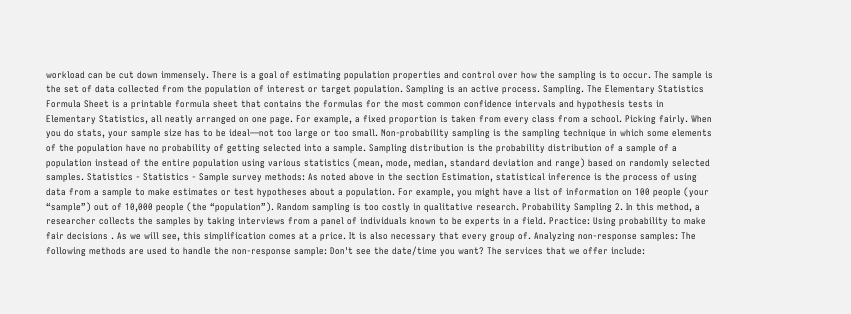workload can be cut down immensely. There is a goal of estimating population properties and control over how the sampling is to occur. The sample is the set of data collected from the population of interest or target population. Sampling is an active process. Sampling. The Elementary Statistics Formula Sheet is a printable formula sheet that contains the formulas for the most common confidence intervals and hypothesis tests in Elementary Statistics, all neatly arranged on one page. For example, a fixed proportion is taken from every class from a school. Picking fairly. When you do stats, your sample size has to be ideal—not too large or too small. Non-probability sampling is the sampling technique in which some elements of the population have no probability of getting selected into a sample. Sampling distribution is the probability distribution of a sample of a population instead of the entire population using various statistics (mean, mode, median, standard deviation and range) based on randomly selected samples. Statistics - Statistics - Sample survey methods: As noted above in the section Estimation, statistical inference is the process of using data from a sample to make estimates or test hypotheses about a population. For example, you might have a list of information on 100 people (your “sample”) out of 10,000 people (the “population”). Random sampling is too costly in qualitative research. Probability Sampling 2. In this method, a researcher collects the samples by taking interviews from a panel of individuals known to be experts in a field. Practice: Using probability to make fair decisions . As we will see, this simplification comes at a price. It is also necessary that every group of. Analyzing non-response samples: The following methods are used to handle the non-response sample: Don't see the date/time you want? The services that we offer include: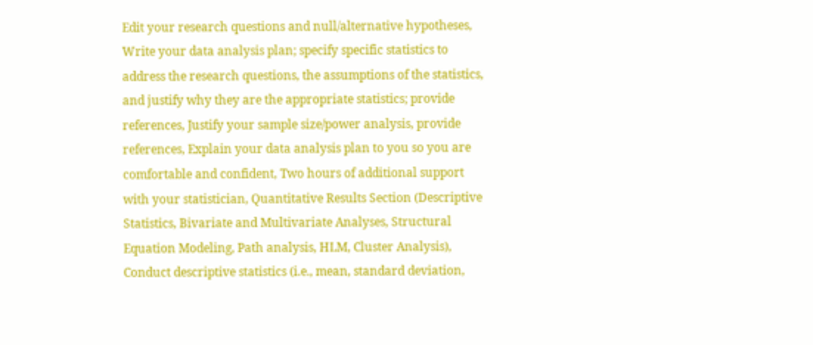Edit your research questions and null/alternative hypotheses, Write your data analysis plan; specify specific statistics to address the research questions, the assumptions of the statistics, and justify why they are the appropriate statistics; provide references, Justify your sample size/power analysis, provide references, Explain your data analysis plan to you so you are comfortable and confident, Two hours of additional support with your statistician, Quantitative Results Section (Descriptive Statistics, Bivariate and Multivariate Analyses, Structural Equation Modeling, Path analysis, HLM, Cluster Analysis), Conduct descriptive statistics (i.e., mean, standard deviation,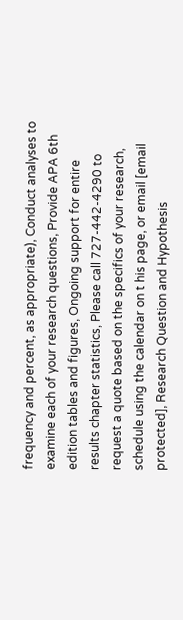frequency and percent, as appropriate), Conduct analyses to examine each of your research questions, Provide APA 6th edition tables and figures, Ongoing support for entire results chapter statistics, Please call 727-442-4290 to request a quote based on the specifics of your research, schedule using the calendar on t his page, or email [email protected], Research Question and Hypothesis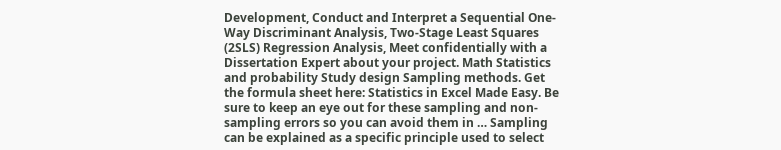Development, Conduct and Interpret a Sequential One-Way Discriminant Analysis, Two-Stage Least Squares (2SLS) Regression Analysis, Meet confidentially with a Dissertation Expert about your project. Math Statistics and probability Study design Sampling methods. Get the formula sheet here: Statistics in Excel Made Easy. Be sure to keep an eye out for these sampling and non-sampling errors so you can avoid them in … Sampling can be explained as a specific principle used to select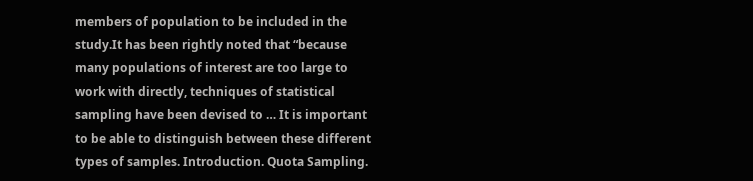members of population to be included in the study.It has been rightly noted that “because many populations of interest are too large to work with directly, techniques of statistical sampling have been devised to … It is important to be able to distinguish between these different types of samples. Introduction. Quota Sampling.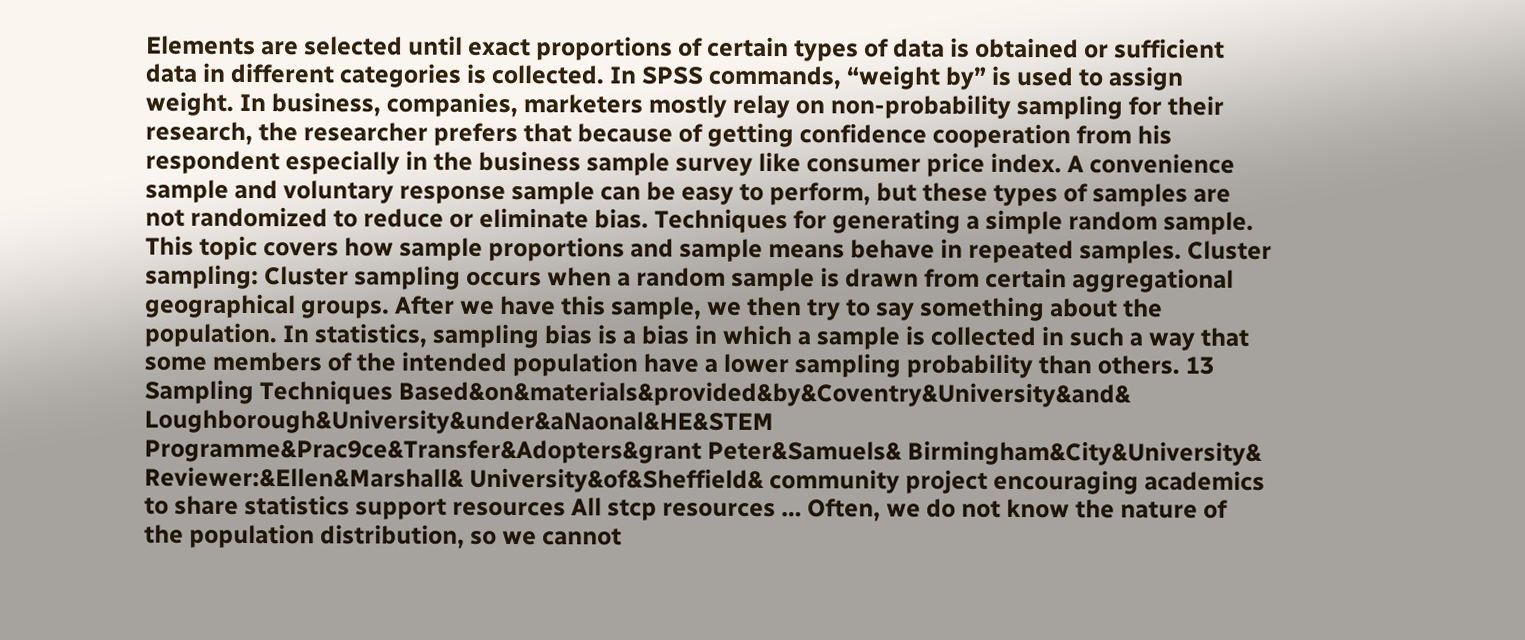Elements are selected until exact proportions of certain types of data is obtained or sufficient data in different categories is collected. In SPSS commands, “weight by” is used to assign weight. In business, companies, marketers mostly relay on non-probability sampling for their research, the researcher prefers that because of getting confidence cooperation from his respondent especially in the business sample survey like consumer price index. A convenience sample and voluntary response sample can be easy to perform, but these types of samples are not randomized to reduce or eliminate bias. Techniques for generating a simple random sample. This topic covers how sample proportions and sample means behave in repeated samples. Cluster sampling: Cluster sampling occurs when a random sample is drawn from certain aggregational geographical groups. After we have this sample, we then try to say something about the population. In statistics, sampling bias is a bias in which a sample is collected in such a way that some members of the intended population have a lower sampling probability than others. 13 Sampling Techniques Based&on&materials&provided&by&Coventry&University&and& Loughborough&University&under&aNaonal&HE&STEM Programme&Prac9ce&Transfer&Adopters&grant Peter&Samuels& Birmingham&City&University& Reviewer:&Ellen&Marshall& University&of&Sheffield& community project encouraging academics to share statistics support resources All stcp resources … Often, we do not know the nature of the population distribution, so we cannot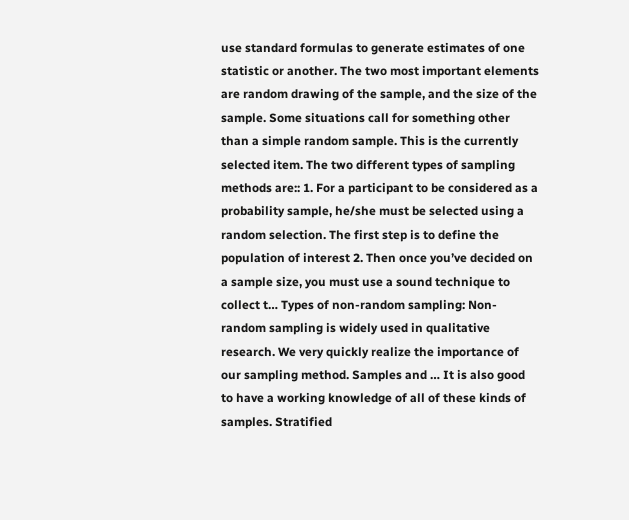use standard formulas to generate estimates of one statistic or another. The two most important elements are random drawing of the sample, and the size of the sample. Some situations call for something other than a simple random sample. This is the currently selected item. The two different types of sampling methods are:: 1. For a participant to be considered as a probability sample, he/she must be selected using a random selection. The first step is to define the population of interest 2. Then once you’ve decided on a sample size, you must use a sound technique to collect t… Types of non-random sampling: Non-random sampling is widely used in qualitative research. We very quickly realize the importance of our sampling method. Samples and … It is also good to have a working knowledge of all of these kinds of samples. Stratified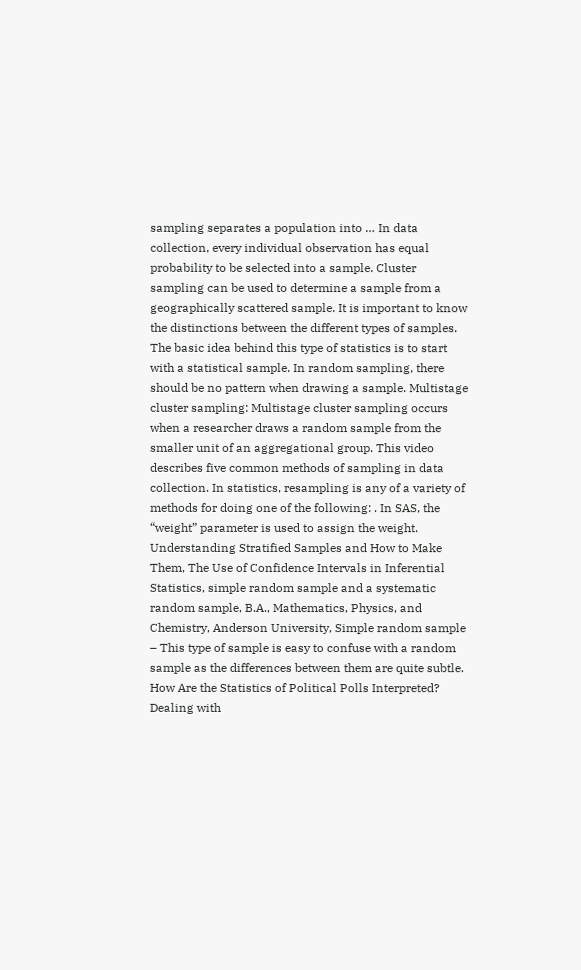sampling separates a population into … In data collection, every individual observation has equal probability to be selected into a sample. Cluster sampling can be used to determine a sample from a geographically scattered sample. It is important to know the distinctions between the different types of samples. The basic idea behind this type of statistics is to start with a statistical sample. In random sampling, there should be no pattern when drawing a sample. Multistage cluster sampling: Multistage cluster sampling occurs when a researcher draws a random sample from the smaller unit of an aggregational group. This video describes five common methods of sampling in data collection. In statistics, resampling is any of a variety of methods for doing one of the following: . In SAS, the “weight” parameter is used to assign the weight. Understanding Stratified Samples and How to Make Them, The Use of Confidence Intervals in Inferential Statistics, simple random sample and a systematic random sample, B.A., Mathematics, Physics, and Chemistry, Anderson University, Simple random sample – This type of sample is easy to confuse with a random sample as the differences between them are quite subtle. How Are the Statistics of Political Polls Interpreted? Dealing with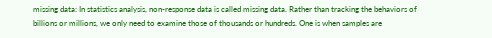missing data: In statistics analysis, non-response data is called missing data. Rather than tracking the behaviors of billions or millions, we only need to examine those of thousands or hundreds. One is when samples are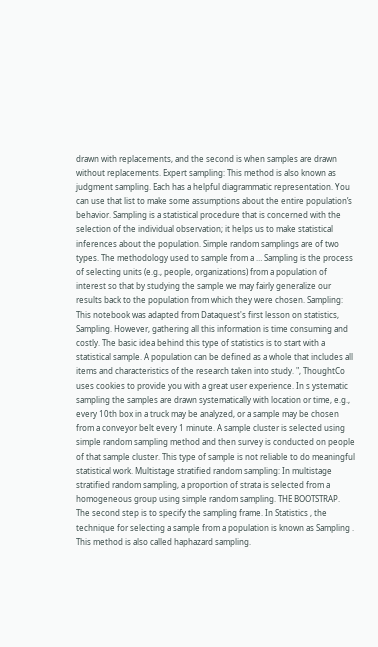drawn with replacements, and the second is when samples are drawn without replacements. Expert sampling: This method is also known as judgment sampling. Each has a helpful diagrammatic representation. You can use that list to make some assumptions about the entire population’s behavior. Sampling is a statistical procedure that is concerned with the selection of the individual observation; it helps us to make statistical inferences about the population. Simple random samplings are of two types. The methodology used to sample from a … Sampling is the process of selecting units (e.g., people, organizations) from a population of interest so that by studying the sample we may fairly generalize our results back to the population from which they were chosen. Sampling: This notebook was adapted from Dataquest's first lesson on statistics, Sampling. However, gathering all this information is time consuming and costly. The basic idea behind this type of statistics is to start with a statistical sample. A population can be defined as a whole that includes all items and characteristics of the research taken into study. ", ThoughtCo uses cookies to provide you with a great user experience. In s ystematic sampling the samples are drawn systematically with location or time, e.g., every 10th box in a truck may be analyzed, or a sample may be chosen from a conveyor belt every 1 minute. A sample cluster is selected using simple random sampling method and then survey is conducted on people of that sample cluster. This type of sample is not reliable to do meaningful statistical work. Multistage stratified random sampling: In multistage stratified random sampling, a proportion of strata is selected from a homogeneous group using simple random sampling. THE BOOTSTRAP. The second step is to specify the sampling frame. In Statistics , the technique for selecting a sample from a population is known as Sampling . This method is also called haphazard sampling.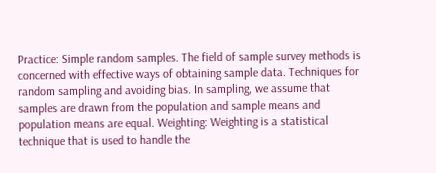Practice: Simple random samples. The field of sample survey methods is concerned with effective ways of obtaining sample data. Techniques for random sampling and avoiding bias. In sampling, we assume that samples are drawn from the population and sample means and population means are equal. Weighting: Weighting is a statistical technique that is used to handle the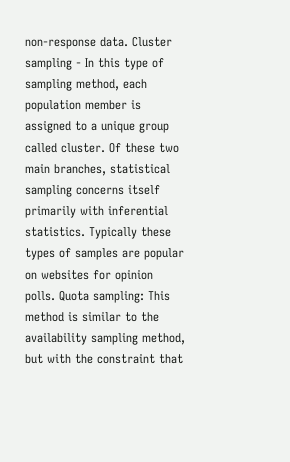non-response data. Cluster sampling - In this type of sampling method, each population member is assigned to a unique group called cluster. Of these two main branches, statistical sampling concerns itself primarily with inferential statistics. Typically these types of samples are popular on websites for opinion polls. Quota sampling: This method is similar to the availability sampling method, but with the constraint that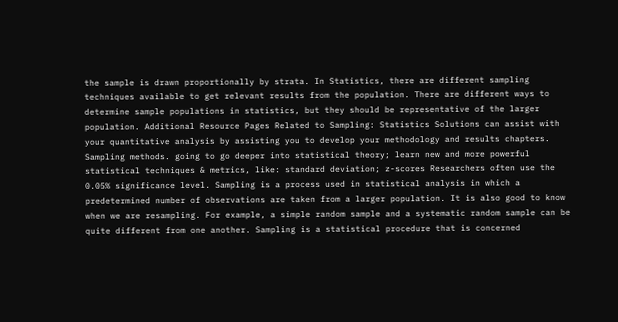the sample is drawn proportionally by strata. In Statistics, there are different sampling techniques available to get relevant results from the population. There are different ways to determine sample populations in statistics, but they should be representative of the larger population. Additional Resource Pages Related to Sampling: Statistics Solutions can assist with your quantitative analysis by assisting you to develop your methodology and results chapters. Sampling methods. going to go deeper into statistical theory; learn new and more powerful statistical techniques & metrics, like: standard deviation; z-scores Researchers often use the 0.05% significance level. Sampling is a process used in statistical analysis in which a predetermined number of observations are taken from a larger population. It is also good to know when we are resampling. For example, a simple random sample and a systematic random sample can be quite different from one another. Sampling is a statistical procedure that is concerned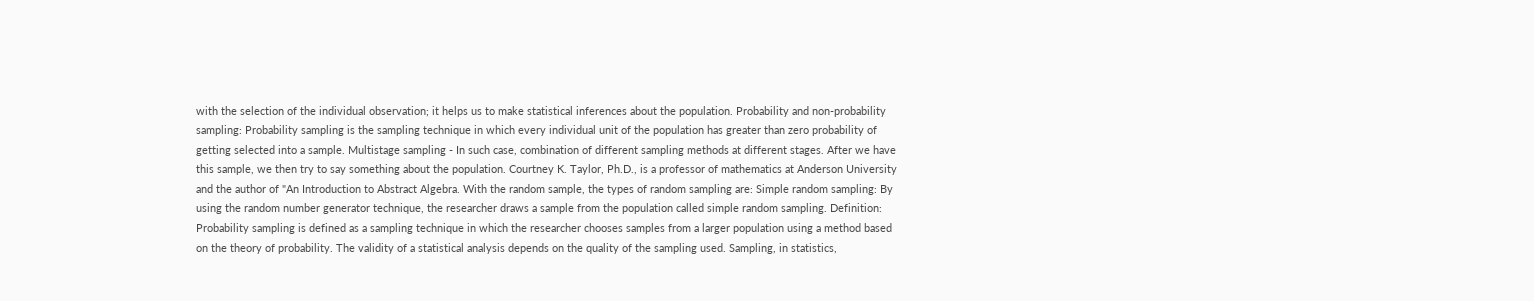with the selection of the individual observation; it helps us to make statistical inferences about the population. Probability and non-probability sampling: Probability sampling is the sampling technique in which every individual unit of the population has greater than zero probability of getting selected into a sample. Multistage sampling - In such case, combination of different sampling methods at different stages. After we have this sample, we then try to say something about the population. Courtney K. Taylor, Ph.D., is a professor of mathematics at Anderson University and the author of "An Introduction to Abstract Algebra. With the random sample, the types of random sampling are: Simple random sampling: By using the random number generator technique, the researcher draws a sample from the population called simple random sampling. Definition: Probability sampling is defined as a sampling technique in which the researcher chooses samples from a larger population using a method based on the theory of probability. The validity of a statistical analysis depends on the quality of the sampling used. Sampling, in statistics,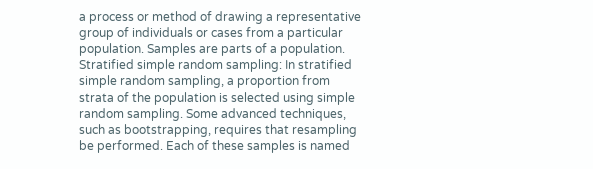a process or method of drawing a representative group of individuals or cases from a particular population. Samples are parts of a population. Stratified simple random sampling: In stratified simple random sampling, a proportion from strata of the population is selected using simple random sampling. Some advanced techniques, such as bootstrapping, requires that resampling be performed. Each of these samples is named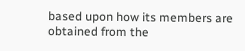based upon how its members are obtained from the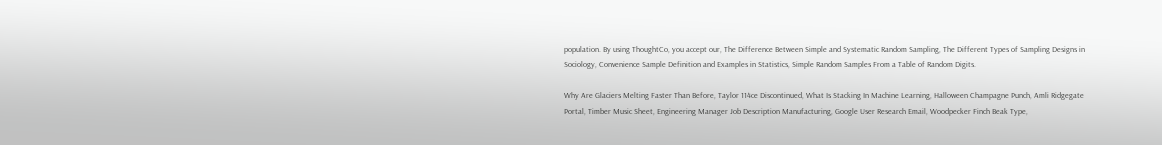population. By using ThoughtCo, you accept our, The Difference Between Simple and Systematic Random Sampling, The Different Types of Sampling Designs in Sociology, Convenience Sample Definition and Examples in Statistics, Simple Random Samples From a Table of Random Digits.

Why Are Glaciers Melting Faster Than Before, Taylor 114ce Discontinued, What Is Stacking In Machine Learning, Halloween Champagne Punch, Amli Ridgegate Portal, Timber Music Sheet, Engineering Manager Job Description Manufacturing, Google User Research Email, Woodpecker Finch Beak Type,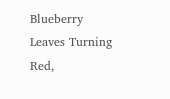Blueberry Leaves Turning Red,